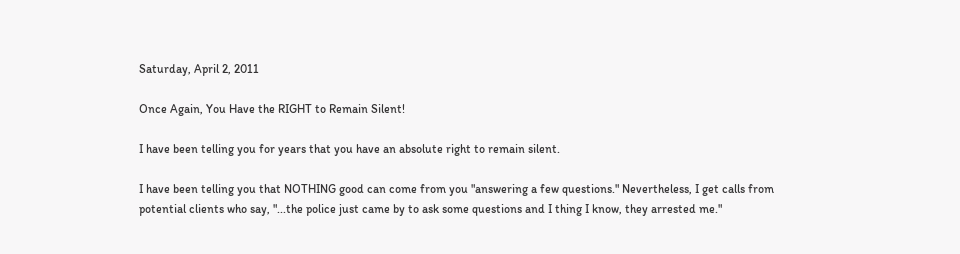Saturday, April 2, 2011

Once Again, You Have the RIGHT to Remain Silent!

I have been telling you for years that you have an absolute right to remain silent.

I have been telling you that NOTHING good can come from you "answering a few questions." Nevertheless, I get calls from potential clients who say, "...the police just came by to ask some questions and I thing I know, they arrested me."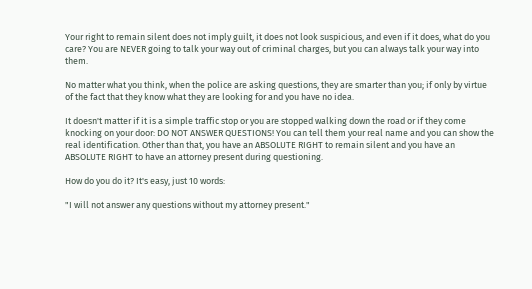Your right to remain silent does not imply guilt, it does not look suspicious, and even if it does, what do you care? You are NEVER going to talk your way out of criminal charges, but you can always talk your way into them.

No matter what you think, when the police are asking questions, they are smarter than you; if only by virtue of the fact that they know what they are looking for and you have no idea.

It doesn't matter if it is a simple traffic stop or you are stopped walking down the road or if they come knocking on your door: DO NOT ANSWER QUESTIONS! You can tell them your real name and you can show the real identification. Other than that, you have an ABSOLUTE RIGHT to remain silent and you have an ABSOLUTE RIGHT to have an attorney present during questioning.

How do you do it? It's easy, just 10 words:

"I will not answer any questions without my attorney present."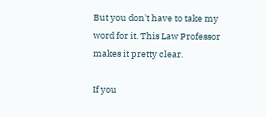But you don't have to take my word for it. This Law Professor makes it pretty clear.

If you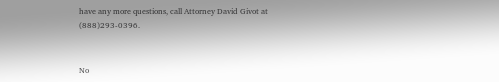have any more questions, call Attorney David Givot at (888)293-0396.


No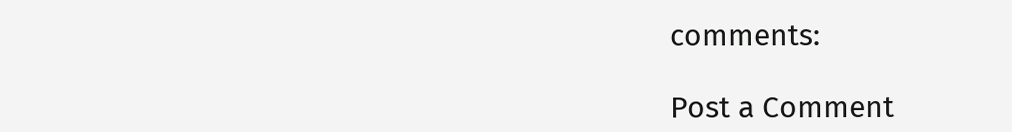comments:

Post a Comment